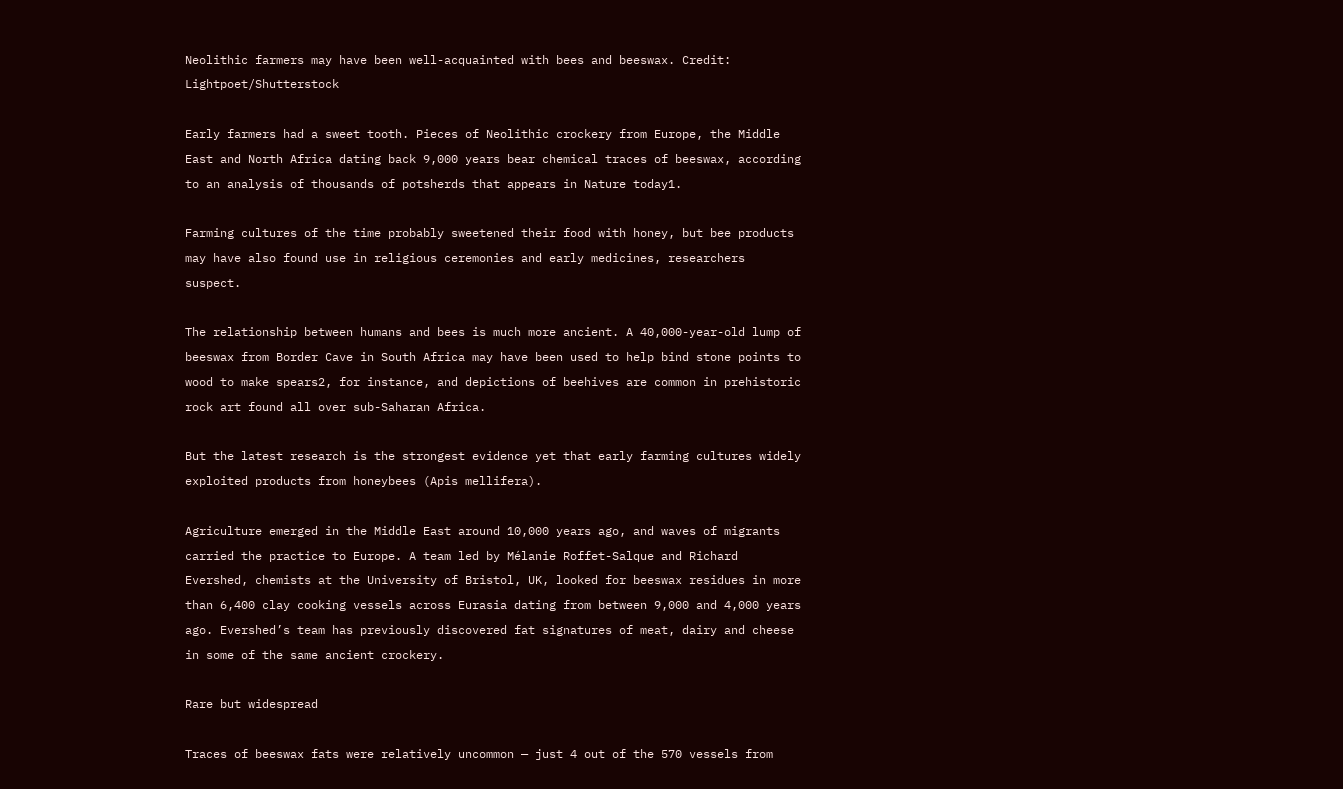Neolithic farmers may have been well-acquainted with bees and beeswax. Credit: Lightpoet/Shutterstock

Early farmers had a sweet tooth. Pieces of Neolithic crockery from Europe, the Middle East and North Africa dating back 9,000 years bear chemical traces of beeswax, according to an analysis of thousands of potsherds that appears in Nature today1.

Farming cultures of the time probably sweetened their food with honey, but bee products may have also found use in religious ceremonies and early medicines, researchers suspect.

The relationship between humans and bees is much more ancient. A 40,000-year-old lump of beeswax from Border Cave in South Africa may have been used to help bind stone points to wood to make spears2, for instance, and depictions of beehives are common in prehistoric rock art found all over sub-Saharan Africa.

But the latest research is the strongest evidence yet that early farming cultures widely exploited products from honeybees (Apis mellifera).

Agriculture emerged in the Middle East around 10,000 years ago, and waves of migrants carried the practice to Europe. A team led by Mélanie Roffet-Salque and Richard Evershed, chemists at the University of Bristol, UK, looked for beeswax residues in more than 6,400 clay cooking vessels across Eurasia dating from between 9,000 and 4,000 years ago. Evershed’s team has previously discovered fat signatures of meat, dairy and cheese in some of the same ancient crockery.

Rare but widespread

Traces of beeswax fats were relatively uncommon — just 4 out of the 570 vessels from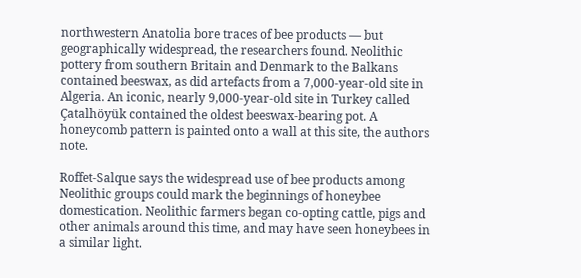northwestern Anatolia bore traces of bee products — but geographically widespread, the researchers found. Neolithic pottery from southern Britain and Denmark to the Balkans contained beeswax, as did artefacts from a 7,000-year-old site in Algeria. An iconic, nearly 9,000-year-old site in Turkey called Çatalhöyük contained the oldest beeswax-bearing pot. A honeycomb pattern is painted onto a wall at this site, the authors note.

Roffet-Salque says the widespread use of bee products among Neolithic groups could mark the beginnings of honeybee domestication. Neolithic farmers began co-opting cattle, pigs and other animals around this time, and may have seen honeybees in a similar light.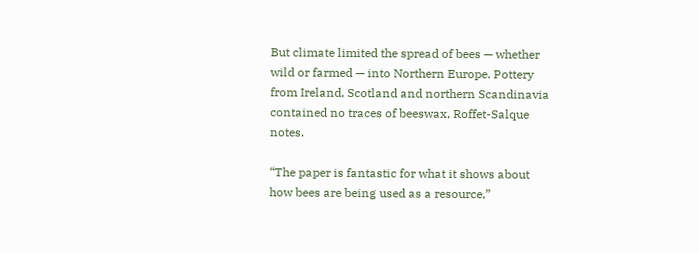But climate limited the spread of bees — whether wild or farmed — into Northern Europe. Pottery from Ireland, Scotland and northern Scandinavia contained no traces of beeswax, Roffet-Salque notes.

“The paper is fantastic for what it shows about how bees are being used as a resource,”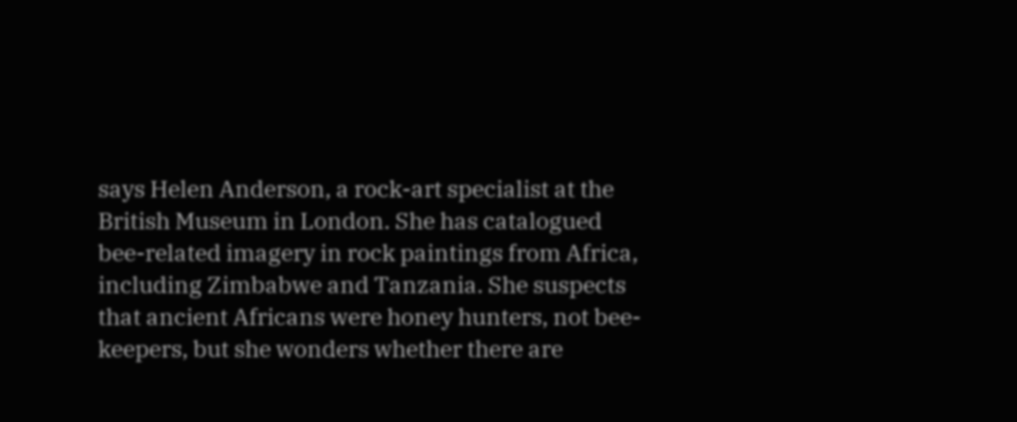says Helen Anderson, a rock-art specialist at the British Museum in London. She has catalogued bee-related imagery in rock paintings from Africa, including Zimbabwe and Tanzania. She suspects that ancient Africans were honey hunters, not bee-keepers, but she wonders whether there are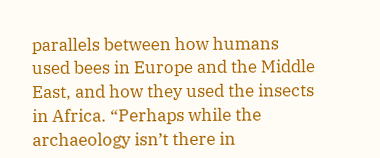parallels between how humans used bees in Europe and the Middle East, and how they used the insects in Africa. “Perhaps while the archaeology isn’t there in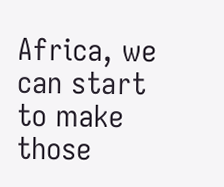Africa, we can start to make those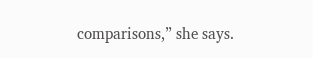comparisons,” she says.